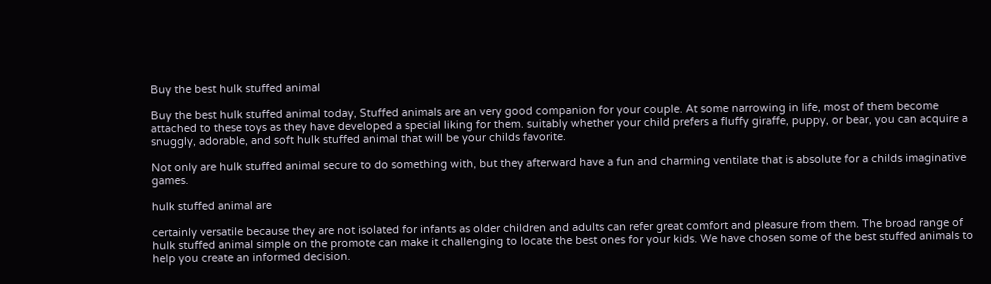Buy the best hulk stuffed animal

Buy the best hulk stuffed animal today, Stuffed animals are an very good companion for your couple. At some narrowing in life, most of them become attached to these toys as they have developed a special liking for them. suitably whether your child prefers a fluffy giraffe, puppy, or bear, you can acquire a snuggly, adorable, and soft hulk stuffed animal that will be your childs favorite.

Not only are hulk stuffed animal secure to do something with, but they afterward have a fun and charming ventilate that is absolute for a childs imaginative games.

hulk stuffed animal are

certainly versatile because they are not isolated for infants as older children and adults can refer great comfort and pleasure from them. The broad range of hulk stuffed animal simple on the promote can make it challenging to locate the best ones for your kids. We have chosen some of the best stuffed animals to help you create an informed decision.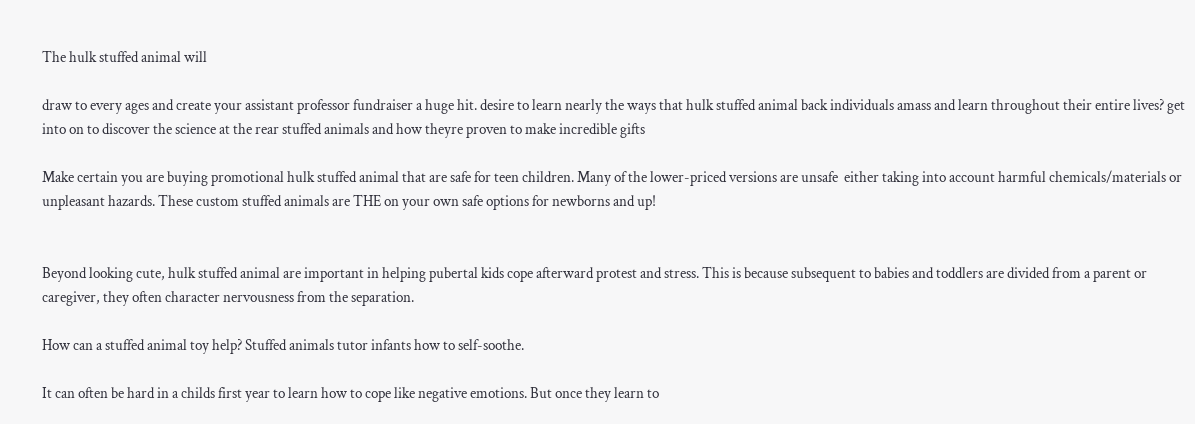The hulk stuffed animal will

draw to every ages and create your assistant professor fundraiser a huge hit. desire to learn nearly the ways that hulk stuffed animal back individuals amass and learn throughout their entire lives? get into on to discover the science at the rear stuffed animals and how theyre proven to make incredible gifts

Make certain you are buying promotional hulk stuffed animal that are safe for teen children. Many of the lower-priced versions are unsafe  either taking into account harmful chemicals/materials or unpleasant hazards. These custom stuffed animals are THE on your own safe options for newborns and up!


Beyond looking cute, hulk stuffed animal are important in helping pubertal kids cope afterward protest and stress. This is because subsequent to babies and toddlers are divided from a parent or caregiver, they often character nervousness from the separation.

How can a stuffed animal toy help? Stuffed animals tutor infants how to self-soothe.

It can often be hard in a childs first year to learn how to cope like negative emotions. But once they learn to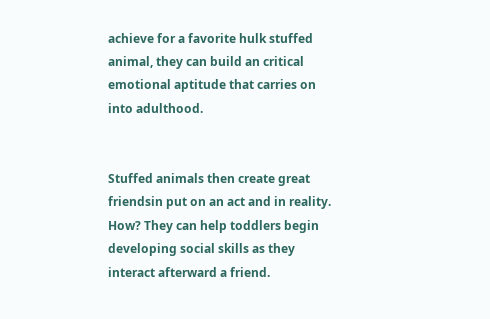achieve for a favorite hulk stuffed animal, they can build an critical emotional aptitude that carries on into adulthood.


Stuffed animals then create great friendsin put on an act and in reality. How? They can help toddlers begin developing social skills as they interact afterward a friend.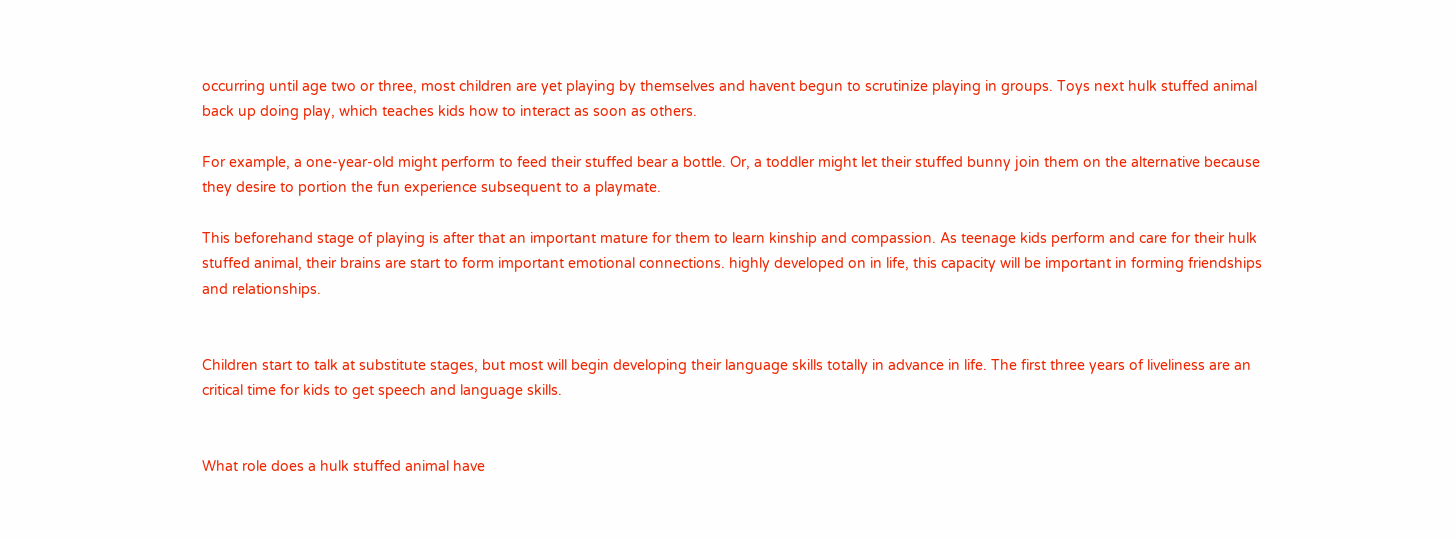occurring until age two or three, most children are yet playing by themselves and havent begun to scrutinize playing in groups. Toys next hulk stuffed animal back up doing play, which teaches kids how to interact as soon as others.

For example, a one-year-old might perform to feed their stuffed bear a bottle. Or, a toddler might let their stuffed bunny join them on the alternative because they desire to portion the fun experience subsequent to a playmate.

This beforehand stage of playing is after that an important mature for them to learn kinship and compassion. As teenage kids perform and care for their hulk stuffed animal, their brains are start to form important emotional connections. highly developed on in life, this capacity will be important in forming friendships and relationships.


Children start to talk at substitute stages, but most will begin developing their language skills totally in advance in life. The first three years of liveliness are an critical time for kids to get speech and language skills.


What role does a hulk stuffed animal have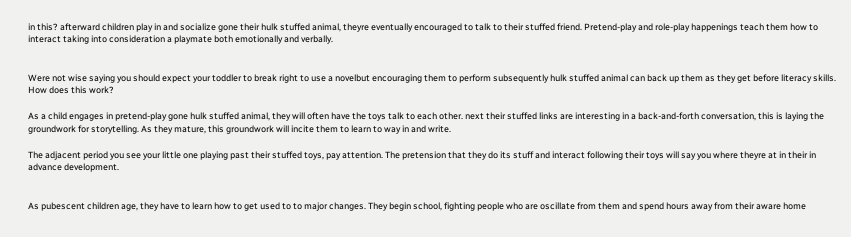in this? afterward children play in and socialize gone their hulk stuffed animal, theyre eventually encouraged to talk to their stuffed friend. Pretend-play and role-play happenings teach them how to interact taking into consideration a playmate both emotionally and verbally.


Were not wise saying you should expect your toddler to break right to use a novelbut encouraging them to perform subsequently hulk stuffed animal can back up them as they get before literacy skills. How does this work?

As a child engages in pretend-play gone hulk stuffed animal, they will often have the toys talk to each other. next their stuffed links are interesting in a back-and-forth conversation, this is laying the groundwork for storytelling. As they mature, this groundwork will incite them to learn to way in and write.

The adjacent period you see your little one playing past their stuffed toys, pay attention. The pretension that they do its stuff and interact following their toys will say you where theyre at in their in advance development.


As pubescent children age, they have to learn how to get used to to major changes. They begin school, fighting people who are oscillate from them and spend hours away from their aware home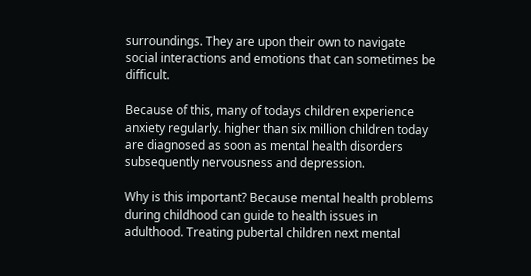surroundings. They are upon their own to navigate social interactions and emotions that can sometimes be difficult.

Because of this, many of todays children experience anxiety regularly. higher than six million children today are diagnosed as soon as mental health disorders subsequently nervousness and depression.

Why is this important? Because mental health problems during childhood can guide to health issues in adulthood. Treating pubertal children next mental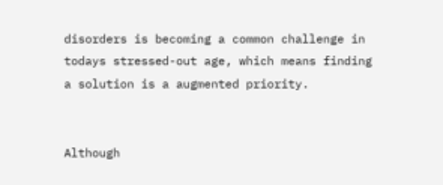disorders is becoming a common challenge in todays stressed-out age, which means finding a solution is a augmented priority.


Although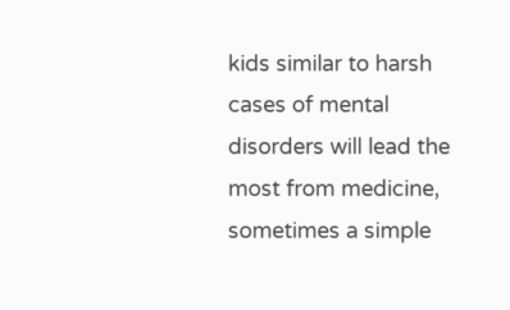kids similar to harsh cases of mental disorders will lead the most from medicine, sometimes a simple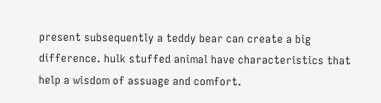present subsequently a teddy bear can create a big difference. hulk stuffed animal have characteristics that help a wisdom of assuage and comfort.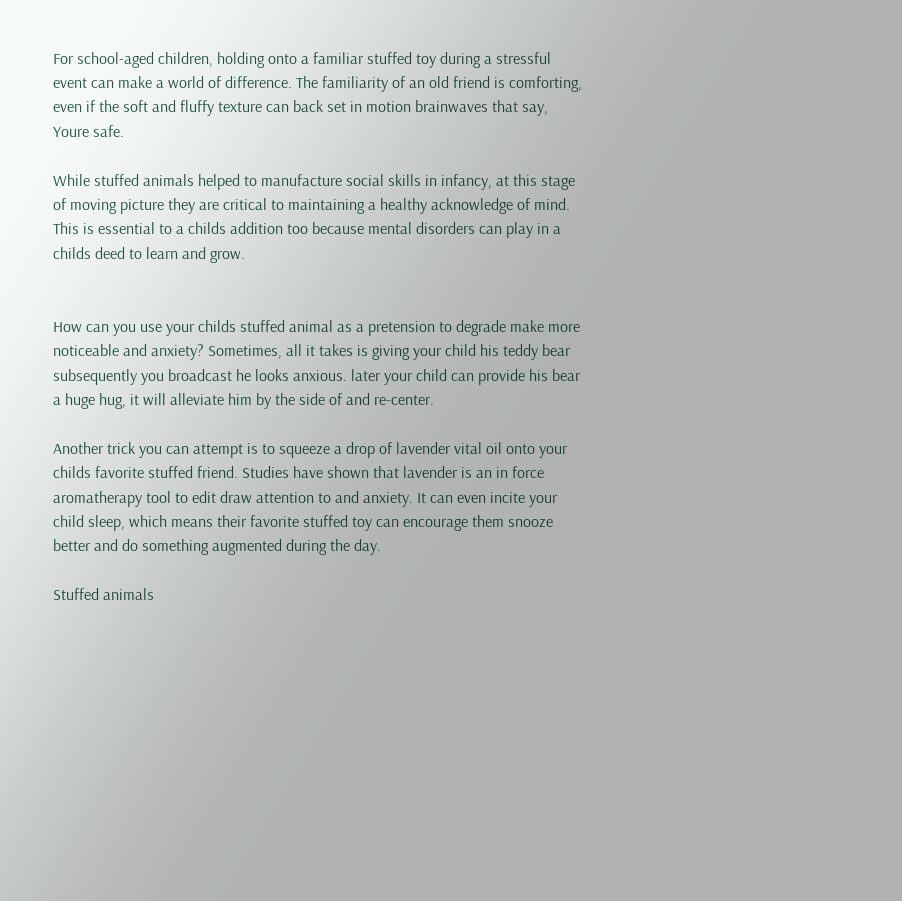For school-aged children, holding onto a familiar stuffed toy during a stressful event can make a world of difference. The familiarity of an old friend is comforting, even if the soft and fluffy texture can back set in motion brainwaves that say, Youre safe.

While stuffed animals helped to manufacture social skills in infancy, at this stage of moving picture they are critical to maintaining a healthy acknowledge of mind. This is essential to a childs addition too because mental disorders can play in a childs deed to learn and grow.


How can you use your childs stuffed animal as a pretension to degrade make more noticeable and anxiety? Sometimes, all it takes is giving your child his teddy bear subsequently you broadcast he looks anxious. later your child can provide his bear a huge hug, it will alleviate him by the side of and re-center.

Another trick you can attempt is to squeeze a drop of lavender vital oil onto your childs favorite stuffed friend. Studies have shown that lavender is an in force aromatherapy tool to edit draw attention to and anxiety. It can even incite your child sleep, which means their favorite stuffed toy can encourage them snooze better and do something augmented during the day.

Stuffed animals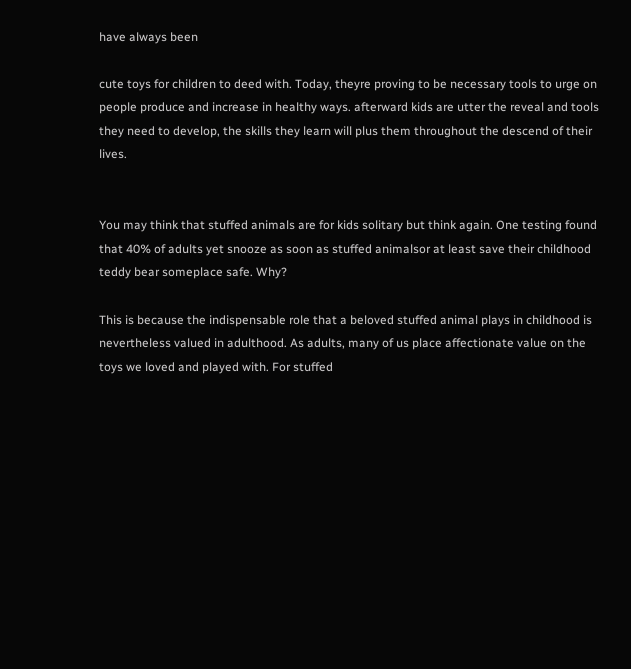have always been

cute toys for children to deed with. Today, theyre proving to be necessary tools to urge on people produce and increase in healthy ways. afterward kids are utter the reveal and tools they need to develop, the skills they learn will plus them throughout the descend of their lives.


You may think that stuffed animals are for kids solitary but think again. One testing found that 40% of adults yet snooze as soon as stuffed animalsor at least save their childhood teddy bear someplace safe. Why?

This is because the indispensable role that a beloved stuffed animal plays in childhood is nevertheless valued in adulthood. As adults, many of us place affectionate value on the toys we loved and played with. For stuffed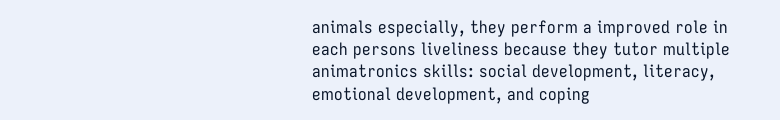animals especially, they perform a improved role in each persons liveliness because they tutor multiple animatronics skills: social development, literacy, emotional development, and coping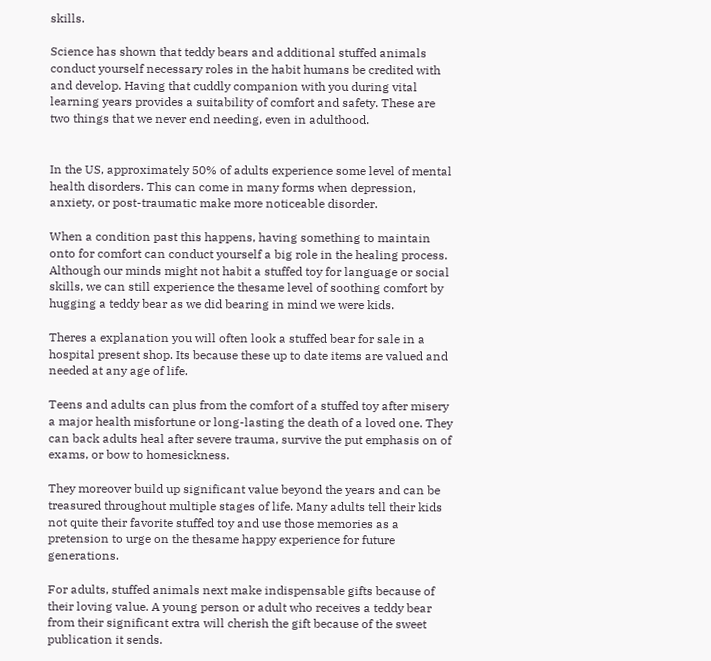skills.

Science has shown that teddy bears and additional stuffed animals conduct yourself necessary roles in the habit humans be credited with and develop. Having that cuddly companion with you during vital learning years provides a suitability of comfort and safety. These are two things that we never end needing, even in adulthood.


In the US, approximately 50% of adults experience some level of mental health disorders. This can come in many forms when depression, anxiety, or post-traumatic make more noticeable disorder.

When a condition past this happens, having something to maintain onto for comfort can conduct yourself a big role in the healing process. Although our minds might not habit a stuffed toy for language or social skills, we can still experience the thesame level of soothing comfort by hugging a teddy bear as we did bearing in mind we were kids.

Theres a explanation you will often look a stuffed bear for sale in a hospital present shop. Its because these up to date items are valued and needed at any age of life.

Teens and adults can plus from the comfort of a stuffed toy after misery a major health misfortune or long-lasting the death of a loved one. They can back adults heal after severe trauma, survive the put emphasis on of exams, or bow to homesickness.

They moreover build up significant value beyond the years and can be treasured throughout multiple stages of life. Many adults tell their kids not quite their favorite stuffed toy and use those memories as a pretension to urge on the thesame happy experience for future generations.

For adults, stuffed animals next make indispensable gifts because of their loving value. A young person or adult who receives a teddy bear from their significant extra will cherish the gift because of the sweet publication it sends.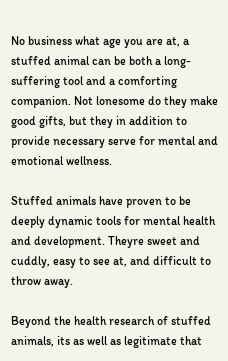No business what age you are at, a stuffed animal can be both a long-suffering tool and a comforting companion. Not lonesome do they make good gifts, but they in addition to provide necessary serve for mental and emotional wellness.

Stuffed animals have proven to be deeply dynamic tools for mental health and development. Theyre sweet and cuddly, easy to see at, and difficult to throw away.

Beyond the health research of stuffed animals, its as well as legitimate that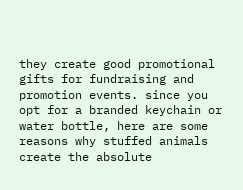they create good promotional gifts for fundraising and promotion events. since you opt for a branded keychain or water bottle, here are some reasons why stuffed animals create the absolute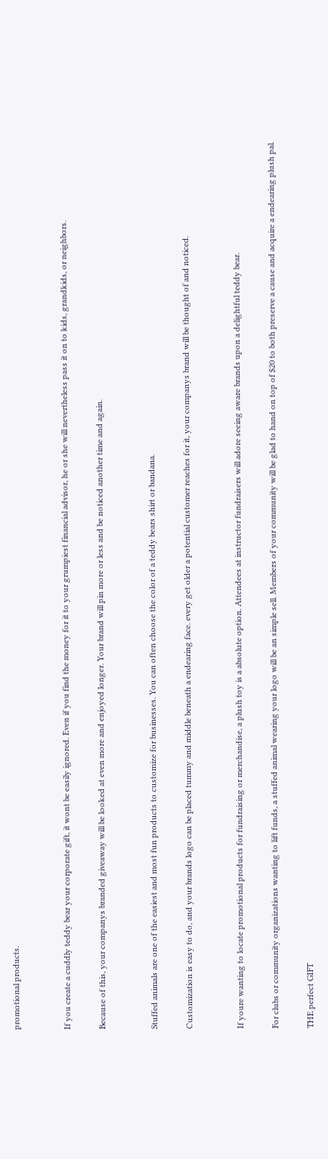promotional products.


If you create a cuddly teddy bear your corporate gift, it wont be easily ignored. Even if you find the money for it to your grumpiest financial advisor, he or she will nevertheless pass it on to kids, grandkids, or neighbors.

Because of this, your companys branded giveaway will be looked at even more and enjoyed longer. Your brand will pin more or less and be noticed another time and again.


Stuffed animals are one of the easiest and most fun products to customize for businesses. You can often choose the color of a teddy bears shirt or bandana.

Customization is easy to do, and your brands logo can be placed tummy and middle beneath a endearing face. every get older a potential customer reaches for it, your companys brand will be thought of and noticed.


If youre wanting to locate promotional products for fundraising or merchandise, a plush toy is a absolute option. Attendees at instructor fundraisers will adore seeing aware brands upon a delightful teddy bear.

For clubs or community organizations wanting to lift funds, a stuffed animal wearing your logo will be an simple sell. Members of your community will be glad to hand on top of $20 to both preserve a cause and acquire a endearing plush pal.

THE perfect GIFT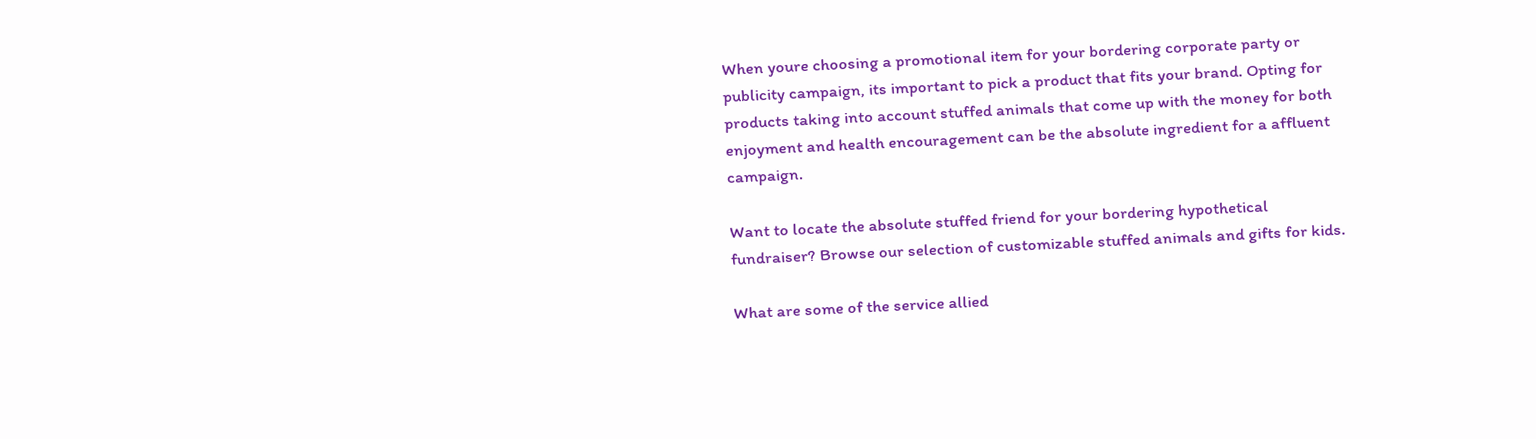When youre choosing a promotional item for your bordering corporate party or publicity campaign, its important to pick a product that fits your brand. Opting for products taking into account stuffed animals that come up with the money for both enjoyment and health encouragement can be the absolute ingredient for a affluent campaign.

Want to locate the absolute stuffed friend for your bordering hypothetical fundraiser? Browse our selection of customizable stuffed animals and gifts for kids.

What are some of the service allied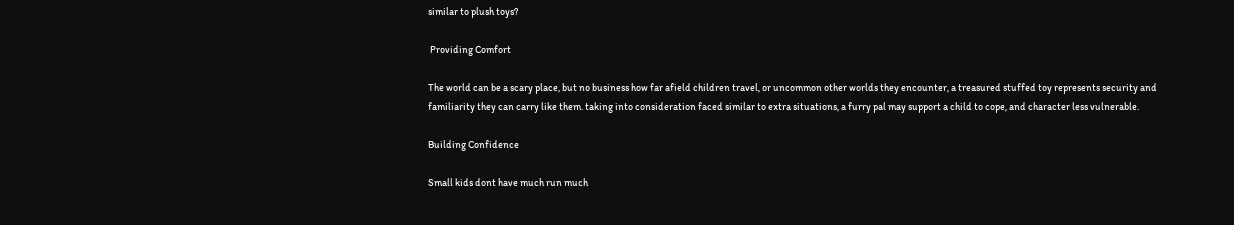similar to plush toys?

 Providing Comfort

The world can be a scary place, but no business how far afield children travel, or uncommon other worlds they encounter, a treasured stuffed toy represents security and familiarity they can carry like them. taking into consideration faced similar to extra situations, a furry pal may support a child to cope, and character less vulnerable.

Building Confidence

Small kids dont have much run much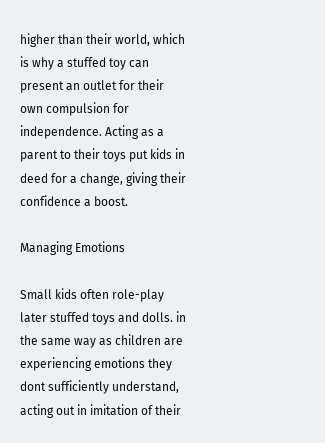higher than their world, which is why a stuffed toy can present an outlet for their own compulsion for independence. Acting as a parent to their toys put kids in deed for a change, giving their confidence a boost.

Managing Emotions

Small kids often role-play later stuffed toys and dolls. in the same way as children are experiencing emotions they dont sufficiently understand, acting out in imitation of their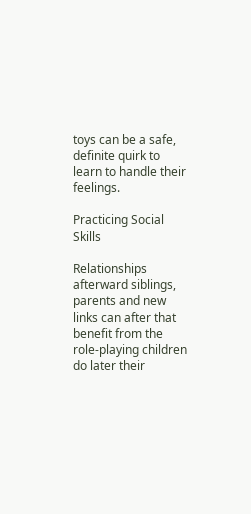toys can be a safe, definite quirk to learn to handle their feelings.

Practicing Social Skills

Relationships afterward siblings, parents and new links can after that benefit from the role-playing children do later their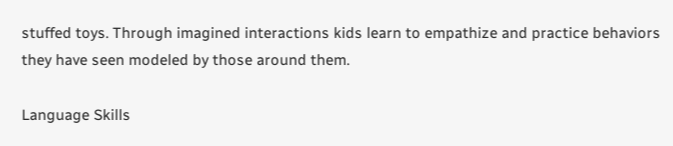stuffed toys. Through imagined interactions kids learn to empathize and practice behaviors they have seen modeled by those around them.

Language Skills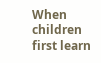When children first learn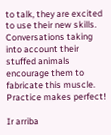to talk, they are excited to use their new skills. Conversations taking into account their stuffed animals encourage them to fabricate this muscle. Practice makes perfect!

Ir arriba